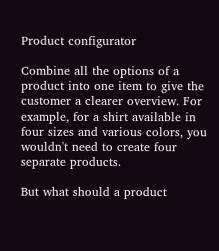Product configurator

Combine all the options of a product into one item to give the customer a clearer overview. For example, for a shirt available in four sizes and various colors, you wouldn't need to create four separate products.

But what should a product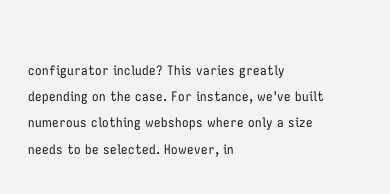configurator include? This varies greatly depending on the case. For instance, we've built numerous clothing webshops where only a size needs to be selected. However, in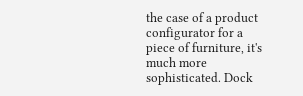the case of a product configurator for a piece of furniture, it's much more sophisticated. Dock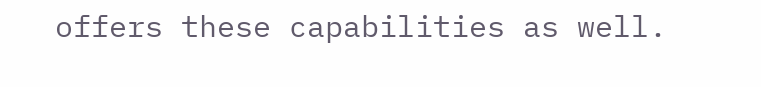offers these capabilities as well.